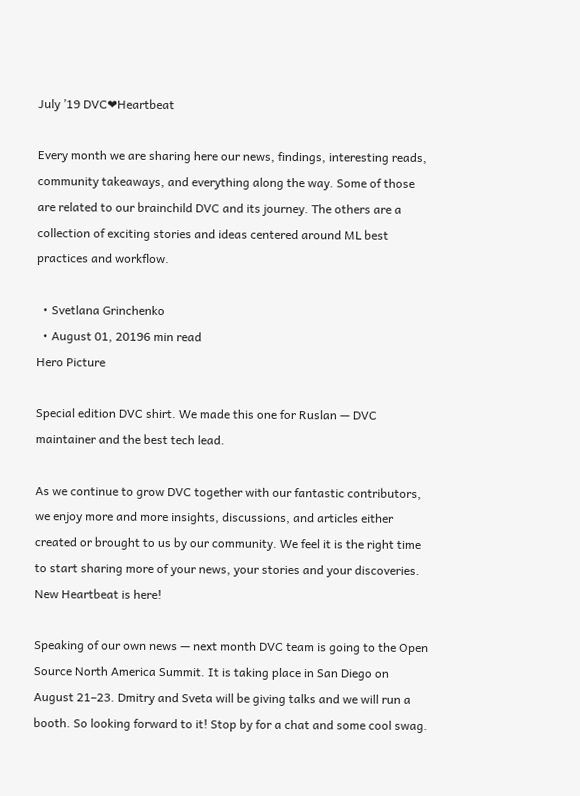July ’19 DVC❤Heartbeat

Every month we are sharing here our news, findings, interesting reads, community takeaways, and everything along the way. Some of those are related to our brainchild DVC and its journey. The others are a collection of exciting stories and ideas centered around ML best practices and workflow.

  • Svetlana Grinchenko
  • August 01, 20196 min read
Hero Picture

Special edition DVC shirt. We made this one for Ruslan — DVC maintainer and the best tech lead.

As we continue to grow DVC together with our fantastic contributors, we enjoy more and more insights, discussions, and articles either created or brought to us by our community. We feel it is the right time to start sharing more of your news, your stories and your discoveries. New Heartbeat is here!

Speaking of our own news — next month DVC team is going to the Open Source North America Summit. It is taking place in San Diego on August 21–23. Dmitry and Sveta will be giving talks and we will run a booth. So looking forward to it! Stop by for a chat and some cool swag.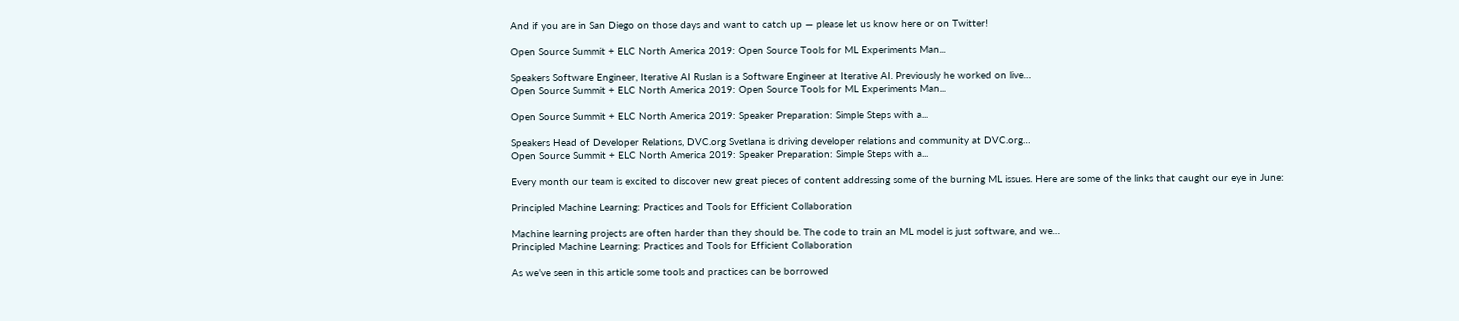And if you are in San Diego on those days and want to catch up — please let us know here or on Twitter!

Open Source Summit + ELC North America 2019: Open Source Tools for ML Experiments Man...

Speakers Software Engineer, Iterative AI Ruslan is a Software Engineer at Iterative AI. Previously he worked on live…
Open Source Summit + ELC North America 2019: Open Source Tools for ML Experiments Man...

Open Source Summit + ELC North America 2019: Speaker Preparation: Simple Steps with a...

Speakers Head of Developer Relations, DVC.org Svetlana is driving developer relations and community at DVC.org…
Open Source Summit + ELC North America 2019: Speaker Preparation: Simple Steps with a...

Every month our team is excited to discover new great pieces of content addressing some of the burning ML issues. Here are some of the links that caught our eye in June:

Principled Machine Learning: Practices and Tools for Efficient Collaboration

Machine learning projects are often harder than they should be. The code to train an ML model is just software, and we…
Principled Machine Learning: Practices and Tools for Efficient Collaboration

As we’ve seen in this article some tools and practices can be borrowed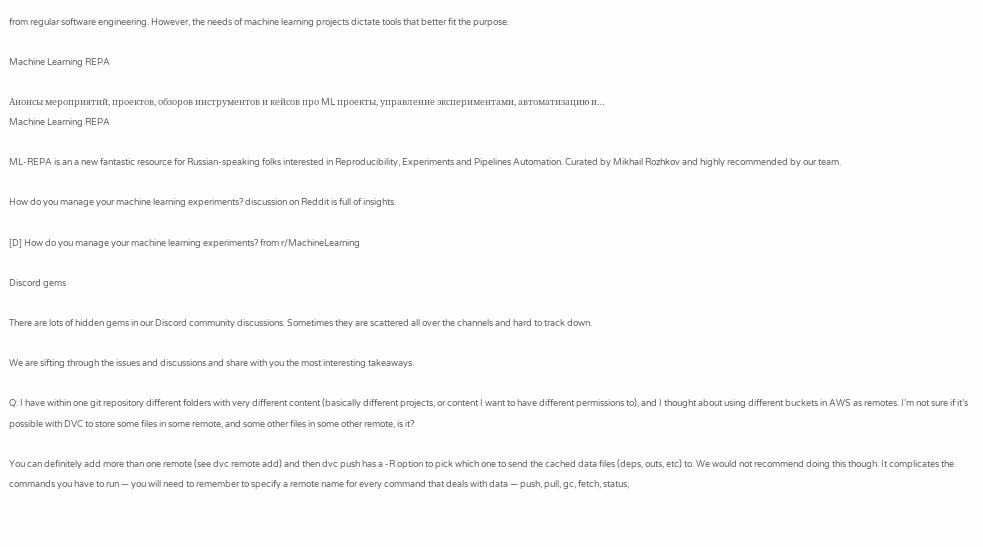from regular software engineering. However, the needs of machine learning projects dictate tools that better fit the purpose.

Machine Learning REPA

Анонсы мероприятий, проектов, обзоров инструментов и кейсов про ML проекты, управление экспериментами, автоматизацию и…
Machine Learning REPA

ML-REPA is an a new fantastic resource for Russian-speaking folks interested in Reproducibility, Experiments and Pipelines Automation. Curated by Mikhail Rozhkov and highly recommended by our team.

How do you manage your machine learning experiments? discussion on Reddit is full of insights.

[D] How do you manage your machine learning experiments? from r/MachineLearning

Discord gems

There are lots of hidden gems in our Discord community discussions. Sometimes they are scattered all over the channels and hard to track down.

We are sifting through the issues and discussions and share with you the most interesting takeaways.

Q: I have within one git repository different folders with very different content (basically different projects, or content I want to have different permissions to), and I thought about using different buckets in AWS as remotes. I’m not sure if it’s possible with DVC to store some files in some remote, and some other files in some other remote, is it?

You can definitely add more than one remote (see dvc remote add) and then dvc push has a -R option to pick which one to send the cached data files (deps, outs, etc) to. We would not recommend doing this though. It complicates the commands you have to run — you will need to remember to specify a remote name for every command that deals with data — push, pull, gc, fetch, status,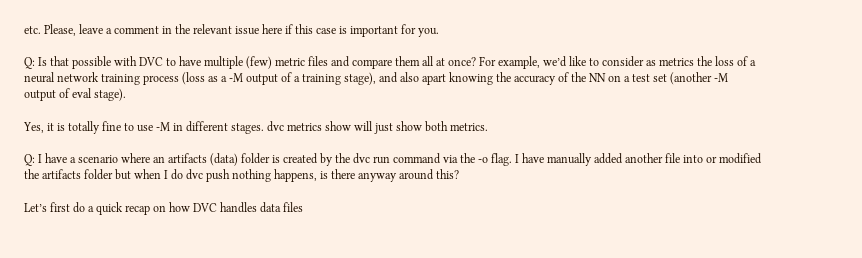etc. Please, leave a comment in the relevant issue here if this case is important for you.

Q: Is that possible with DVC to have multiple (few) metric files and compare them all at once? For example, we’d like to consider as metrics the loss of a neural network training process (loss as a -M output of a training stage), and also apart knowing the accuracy of the NN on a test set (another -M output of eval stage).

Yes, it is totally fine to use -M in different stages. dvc metrics show will just show both metrics.

Q: I have a scenario where an artifacts (data) folder is created by the dvc run command via the -o flag. I have manually added another file into or modified the artifacts folder but when I do dvc push nothing happens, is there anyway around this?

Let’s first do a quick recap on how DVC handles data files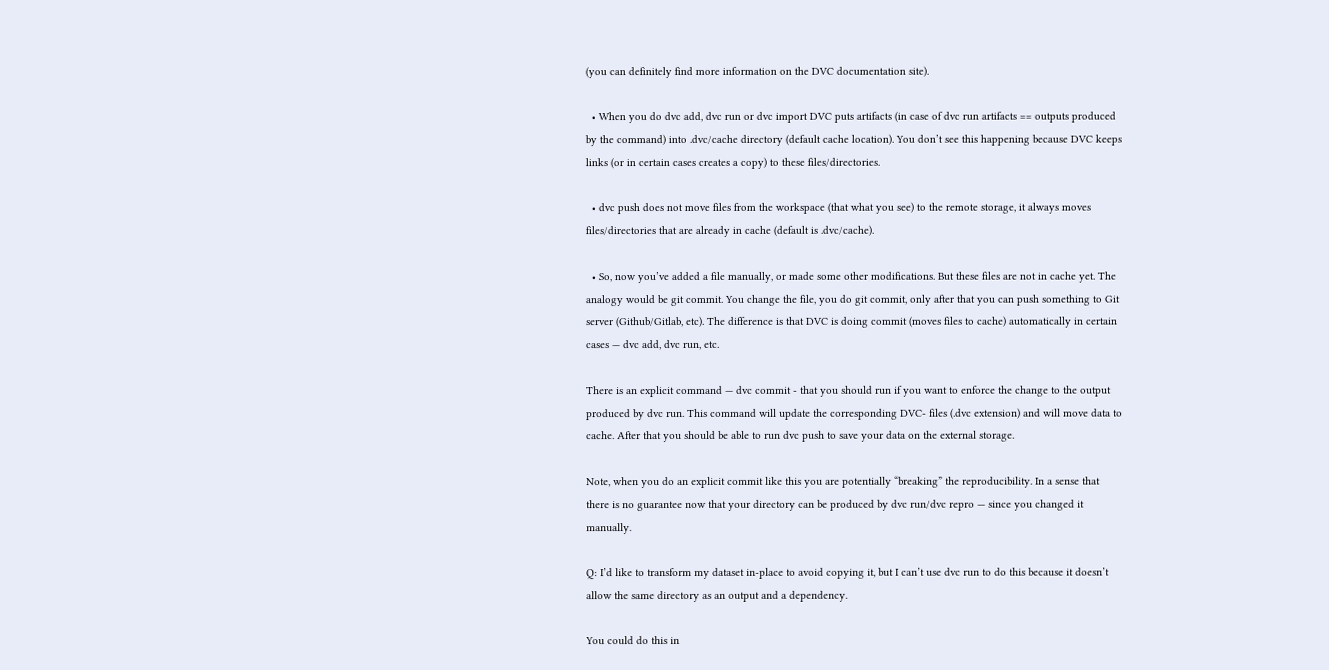(you can definitely find more information on the DVC documentation site).

  • When you do dvc add, dvc run or dvc import DVC puts artifacts (in case of dvc run artifacts == outputs produced by the command) into .dvc/cache directory (default cache location). You don’t see this happening because DVC keeps links (or in certain cases creates a copy) to these files/directories.

  • dvc push does not move files from the workspace (that what you see) to the remote storage, it always moves files/directories that are already in cache (default is .dvc/cache).

  • So, now you’ve added a file manually, or made some other modifications. But these files are not in cache yet. The analogy would be git commit. You change the file, you do git commit, only after that you can push something to Git server (Github/Gitlab, etc). The difference is that DVC is doing commit (moves files to cache) automatically in certain cases — dvc add, dvc run, etc.

There is an explicit command — dvc commit - that you should run if you want to enforce the change to the output produced by dvc run. This command will update the corresponding DVC- files (.dvc extension) and will move data to cache. After that you should be able to run dvc push to save your data on the external storage.

Note, when you do an explicit commit like this you are potentially “breaking” the reproducibility. In a sense that there is no guarantee now that your directory can be produced by dvc run/dvc repro — since you changed it manually.

Q: I’d like to transform my dataset in-place to avoid copying it, but I can’t use dvc run to do this because it doesn’t allow the same directory as an output and a dependency.

You could do this in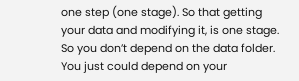one step (one stage). So that getting your data and modifying it, is one stage. So you don’t depend on the data folder. You just could depend on your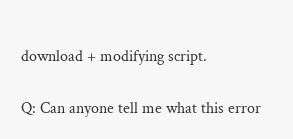download + modifying script.

Q: Can anyone tell me what this error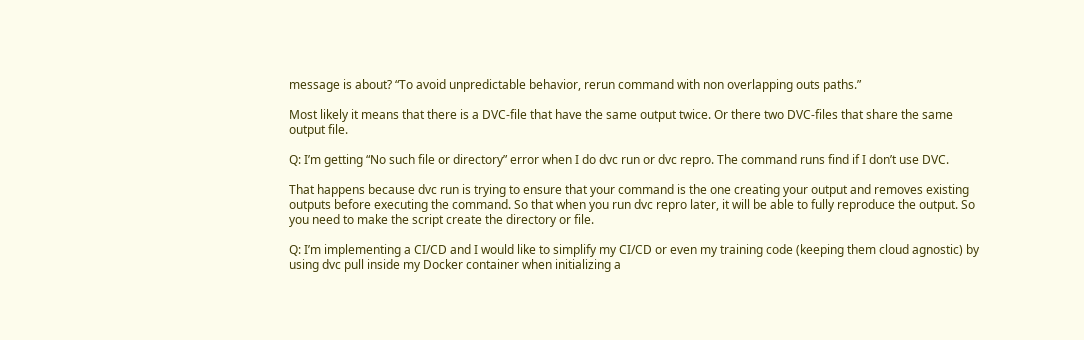message is about? “To avoid unpredictable behavior, rerun command with non overlapping outs paths.”

Most likely it means that there is a DVC-file that have the same output twice. Or there two DVC-files that share the same output file.

Q: I’m getting “No such file or directory” error when I do dvc run or dvc repro. The command runs find if I don’t use DVC.

That happens because dvc run is trying to ensure that your command is the one creating your output and removes existing outputs before executing the command. So that when you run dvc repro later, it will be able to fully reproduce the output. So you need to make the script create the directory or file.

Q: I’m implementing a CI/CD and I would like to simplify my CI/CD or even my training code (keeping them cloud agnostic) by using dvc pull inside my Docker container when initializing a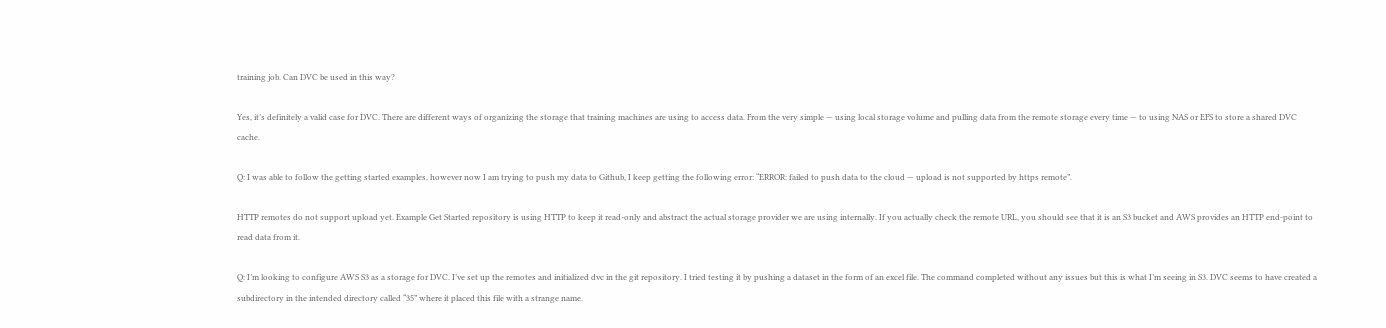training job. Can DVC be used in this way?

Yes, it’s definitely a valid case for DVC. There are different ways of organizing the storage that training machines are using to access data. From the very simple — using local storage volume and pulling data from the remote storage every time — to using NAS or EFS to store a shared DVC cache.

Q: I was able to follow the getting started examples, however now I am trying to push my data to Github, I keep getting the following error: “ERROR: failed to push data to the cloud — upload is not supported by https remote”.

HTTP remotes do not support upload yet. Example Get Started repository is using HTTP to keep it read-only and abstract the actual storage provider we are using internally. If you actually check the remote URL, you should see that it is an S3 bucket and AWS provides an HTTP end-point to read data from it.

Q: I’m looking to configure AWS S3 as a storage for DVC. I’ve set up the remotes and initialized dvc in the git repository. I tried testing it by pushing a dataset in the form of an excel file. The command completed without any issues but this is what I’m seeing in S3. DVC seems to have created a subdirectory in the intended directory called “35” where it placed this file with a strange name.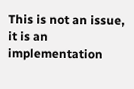This is not an issue, it is an implementation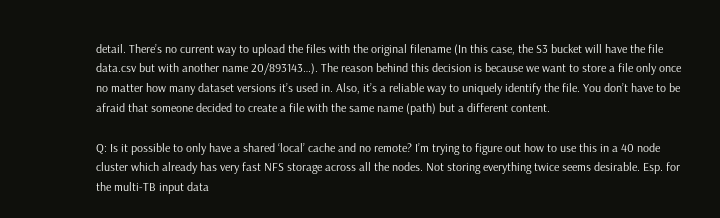detail. There’s no current way to upload the files with the original filename (In this case, the S3 bucket will have the file data.csv but with another name 20/893143…). The reason behind this decision is because we want to store a file only once no matter how many dataset versions it’s used in. Also, it’s a reliable way to uniquely identify the file. You don’t have to be afraid that someone decided to create a file with the same name (path) but a different content.

Q: Is it possible to only have a shared ‘local’ cache and no remote? I’m trying to figure out how to use this in a 40 node cluster which already has very fast NFS storage across all the nodes. Not storing everything twice seems desirable. Esp. for the multi-TB input data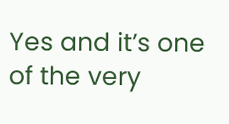Yes and it’s one of the very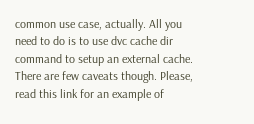common use case, actually. All you need to do is to use dvc cache dir command to setup an external cache. There are few caveats though. Please, read this link for an example of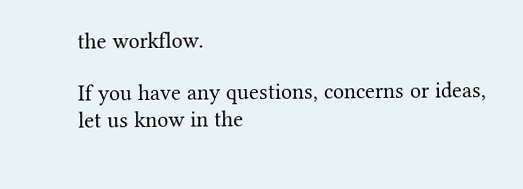the workflow.

If you have any questions, concerns or ideas, let us know in the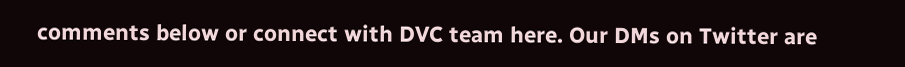comments below or connect with DVC team here. Our DMs on Twitter are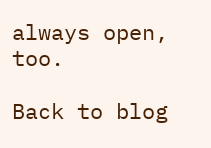always open, too.

Back to blog